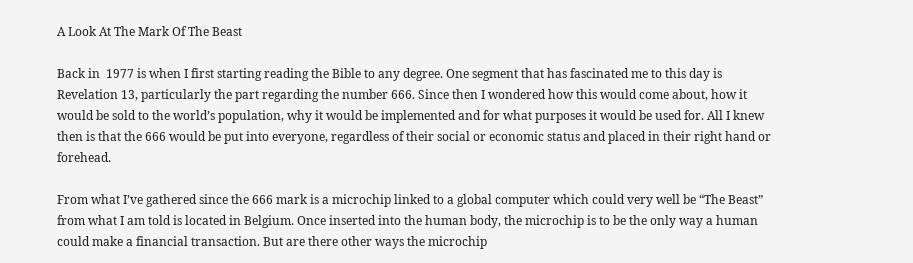A Look At The Mark Of The Beast

Back in  1977 is when I first starting reading the Bible to any degree. One segment that has fascinated me to this day is Revelation 13, particularly the part regarding the number 666. Since then I wondered how this would come about, how it would be sold to the world’s population, why it would be implemented and for what purposes it would be used for. All I knew then is that the 666 would be put into everyone, regardless of their social or economic status and placed in their right hand or forehead.

From what I’ve gathered since the 666 mark is a microchip linked to a global computer which could very well be “The Beast” from what I am told is located in Belgium. Once inserted into the human body, the microchip is to be the only way a human could make a financial transaction. But are there other ways the microchip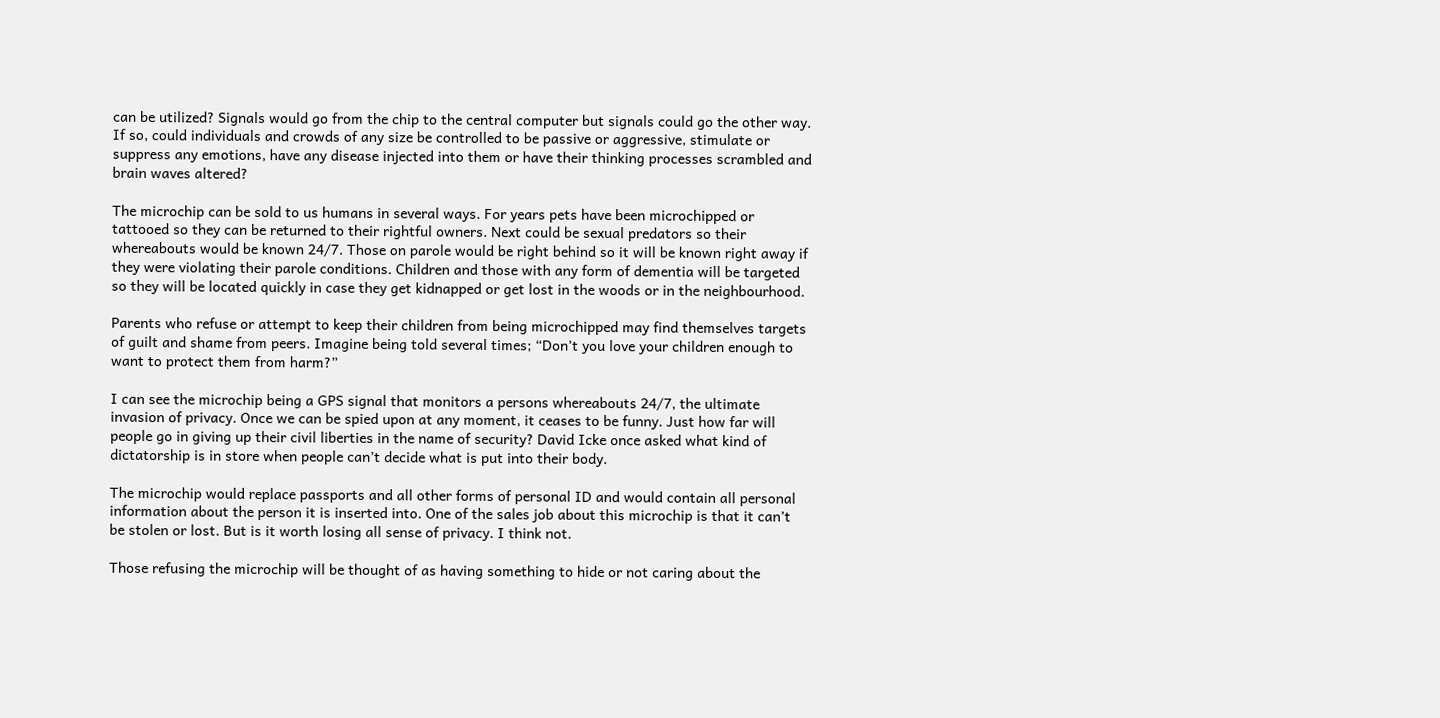can be utilized? Signals would go from the chip to the central computer but signals could go the other way. If so, could individuals and crowds of any size be controlled to be passive or aggressive, stimulate or suppress any emotions, have any disease injected into them or have their thinking processes scrambled and brain waves altered?

The microchip can be sold to us humans in several ways. For years pets have been microchipped or tattooed so they can be returned to their rightful owners. Next could be sexual predators so their whereabouts would be known 24/7. Those on parole would be right behind so it will be known right away if they were violating their parole conditions. Children and those with any form of dementia will be targeted so they will be located quickly in case they get kidnapped or get lost in the woods or in the neighbourhood.

Parents who refuse or attempt to keep their children from being microchipped may find themselves targets of guilt and shame from peers. Imagine being told several times; “Don’t you love your children enough to want to protect them from harm?”

I can see the microchip being a GPS signal that monitors a persons whereabouts 24/7, the ultimate invasion of privacy. Once we can be spied upon at any moment, it ceases to be funny. Just how far will people go in giving up their civil liberties in the name of security? David Icke once asked what kind of dictatorship is in store when people can’t decide what is put into their body.

The microchip would replace passports and all other forms of personal ID and would contain all personal information about the person it is inserted into. One of the sales job about this microchip is that it can’t be stolen or lost. But is it worth losing all sense of privacy. I think not.

Those refusing the microchip will be thought of as having something to hide or not caring about the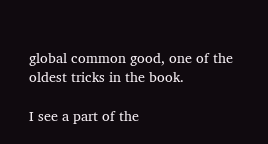global common good, one of the oldest tricks in the book.

I see a part of the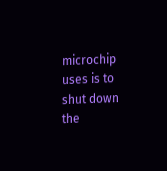microchip uses is to shut down the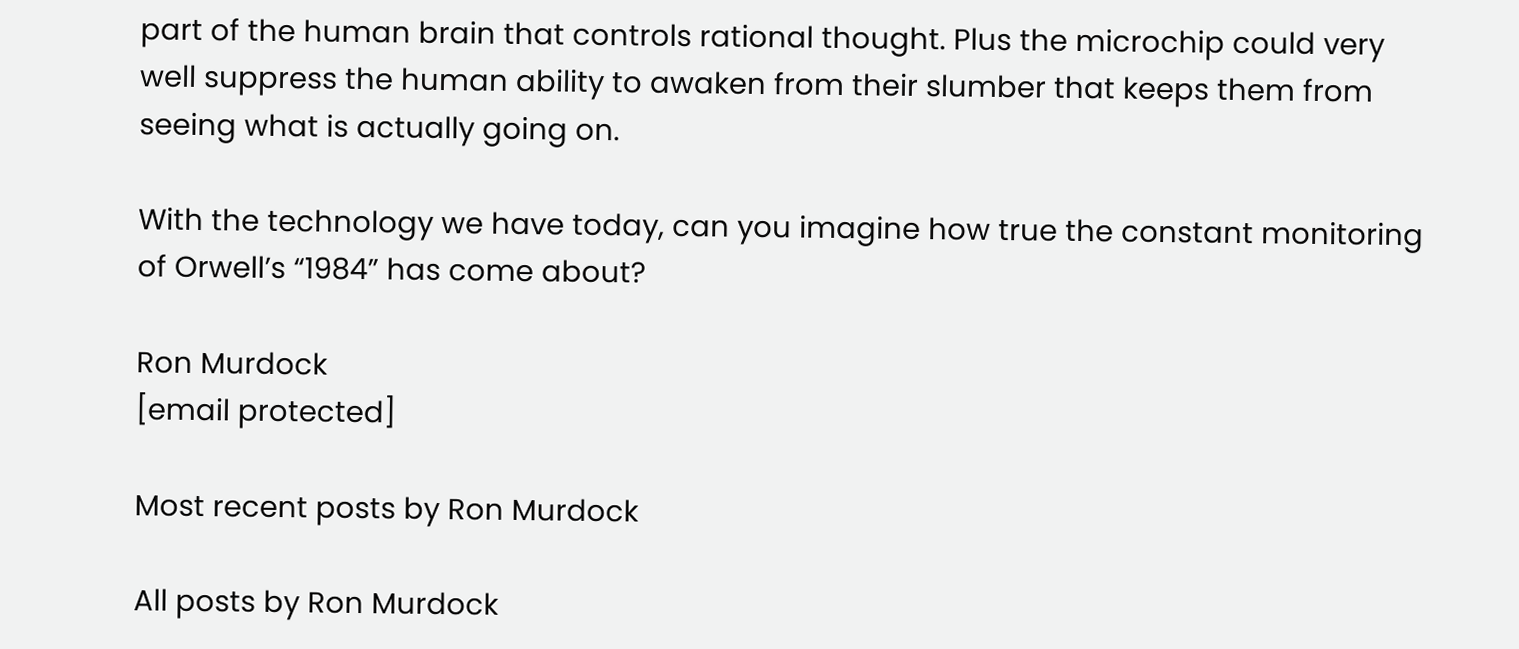part of the human brain that controls rational thought. Plus the microchip could very well suppress the human ability to awaken from their slumber that keeps them from seeing what is actually going on.

With the technology we have today, can you imagine how true the constant monitoring of Orwell’s “1984” has come about?

Ron Murdock
[email protected]

Most recent posts by Ron Murdock

All posts by Ron Murdock